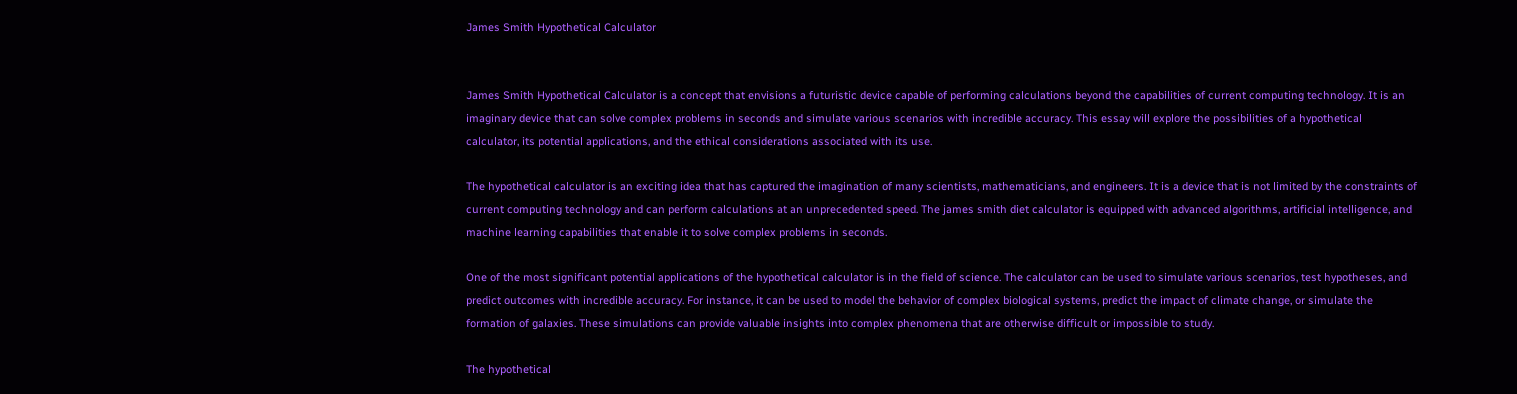James Smith Hypothetical Calculator


James Smith Hypothetical Calculator is a concept that envisions a futuristic device capable of performing calculations beyond the capabilities of current computing technology. It is an imaginary device that can solve complex problems in seconds and simulate various scenarios with incredible accuracy. This essay will explore the possibilities of a hypothetical calculator, its potential applications, and the ethical considerations associated with its use.

The hypothetical calculator is an exciting idea that has captured the imagination of many scientists, mathematicians, and engineers. It is a device that is not limited by the constraints of current computing technology and can perform calculations at an unprecedented speed. The james smith diet calculator is equipped with advanced algorithms, artificial intelligence, and machine learning capabilities that enable it to solve complex problems in seconds.

One of the most significant potential applications of the hypothetical calculator is in the field of science. The calculator can be used to simulate various scenarios, test hypotheses, and predict outcomes with incredible accuracy. For instance, it can be used to model the behavior of complex biological systems, predict the impact of climate change, or simulate the formation of galaxies. These simulations can provide valuable insights into complex phenomena that are otherwise difficult or impossible to study.

The hypothetical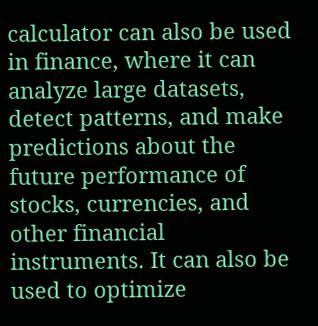calculator can also be used in finance, where it can analyze large datasets, detect patterns, and make predictions about the future performance of stocks, currencies, and other financial instruments. It can also be used to optimize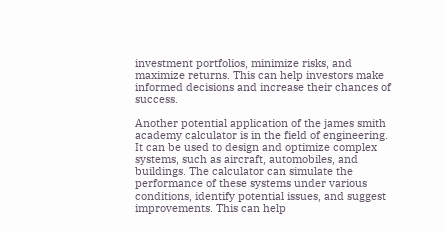investment portfolios, minimize risks, and maximize returns. This can help investors make informed decisions and increase their chances of success.

Another potential application of the james smith academy calculator is in the field of engineering. It can be used to design and optimize complex systems, such as aircraft, automobiles, and buildings. The calculator can simulate the performance of these systems under various conditions, identify potential issues, and suggest improvements. This can help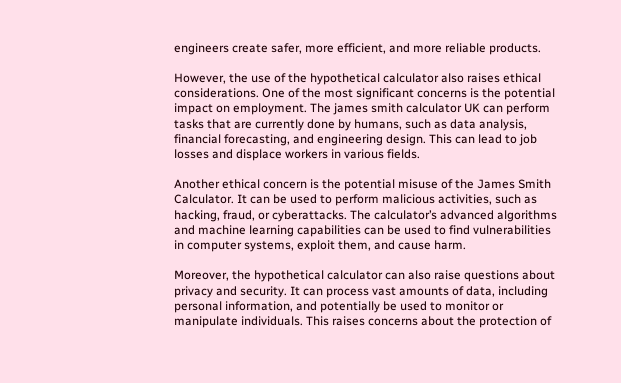engineers create safer, more efficient, and more reliable products.

However, the use of the hypothetical calculator also raises ethical considerations. One of the most significant concerns is the potential impact on employment. The james smith calculator UK can perform tasks that are currently done by humans, such as data analysis, financial forecasting, and engineering design. This can lead to job losses and displace workers in various fields.

Another ethical concern is the potential misuse of the James Smith Calculator. It can be used to perform malicious activities, such as hacking, fraud, or cyberattacks. The calculator’s advanced algorithms and machine learning capabilities can be used to find vulnerabilities in computer systems, exploit them, and cause harm.

Moreover, the hypothetical calculator can also raise questions about privacy and security. It can process vast amounts of data, including personal information, and potentially be used to monitor or manipulate individuals. This raises concerns about the protection of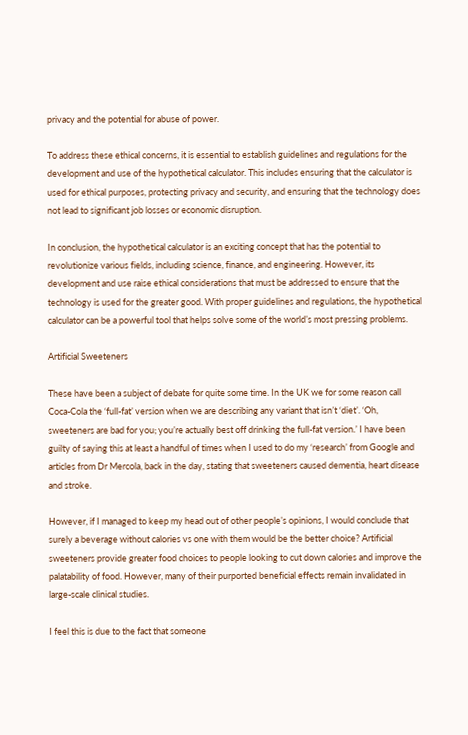privacy and the potential for abuse of power.

To address these ethical concerns, it is essential to establish guidelines and regulations for the development and use of the hypothetical calculator. This includes ensuring that the calculator is used for ethical purposes, protecting privacy and security, and ensuring that the technology does not lead to significant job losses or economic disruption.

In conclusion, the hypothetical calculator is an exciting concept that has the potential to revolutionize various fields, including science, finance, and engineering. However, its development and use raise ethical considerations that must be addressed to ensure that the technology is used for the greater good. With proper guidelines and regulations, the hypothetical calculator can be a powerful tool that helps solve some of the world’s most pressing problems.

Artificial Sweeteners

These have been a subject of debate for quite some time. In the UK we for some reason call Coca-Cola the ‘full-fat’ version when we are describing any variant that isn’t ‘diet’. ‘Oh, sweeteners are bad for you; you’re actually best off drinking the full-fat version.’ I have been guilty of saying this at least a handful of times when I used to do my ‘research’ from Google and articles from Dr Mercola, back in the day, stating that sweeteners caused dementia, heart disease and stroke.

However, if I managed to keep my head out of other people’s opinions, I would conclude that surely a beverage without calories vs one with them would be the better choice? Artificial sweeteners provide greater food choices to people looking to cut down calories and improve the palatability of food. However, many of their purported beneficial effects remain invalidated in large-scale clinical studies.

I feel this is due to the fact that someone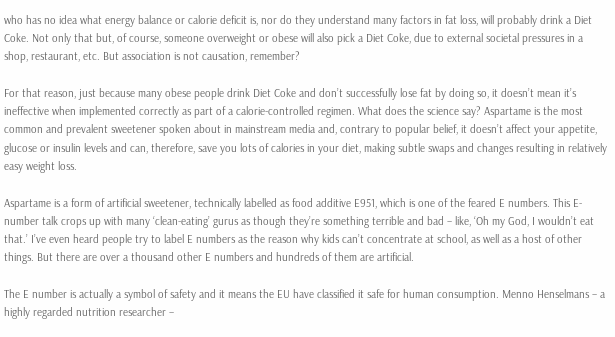who has no idea what energy balance or calorie deficit is, nor do they understand many factors in fat loss, will probably drink a Diet Coke. Not only that but, of course, someone overweight or obese will also pick a Diet Coke, due to external societal pressures in a shop, restaurant, etc. But association is not causation, remember?

For that reason, just because many obese people drink Diet Coke and don’t successfully lose fat by doing so, it doesn’t mean it’s ineffective when implemented correctly as part of a calorie-controlled regimen. What does the science say? Aspartame is the most common and prevalent sweetener spoken about in mainstream media and, contrary to popular belief, it doesn’t affect your appetite, glucose or insulin levels and can, therefore, save you lots of calories in your diet, making subtle swaps and changes resulting in relatively easy weight loss.

Aspartame is a form of artificial sweetener, technically labelled as food additive E951, which is one of the feared E numbers. This E-number talk crops up with many ‘clean-eating’ gurus as though they’re something terrible and bad – like, ‘Oh my God, I wouldn’t eat that.’ I’ve even heard people try to label E numbers as the reason why kids can’t concentrate at school, as well as a host of other things. But there are over a thousand other E numbers and hundreds of them are artificial.

The E number is actually a symbol of safety and it means the EU have classified it safe for human consumption. Menno Henselmans – a highly regarded nutrition researcher –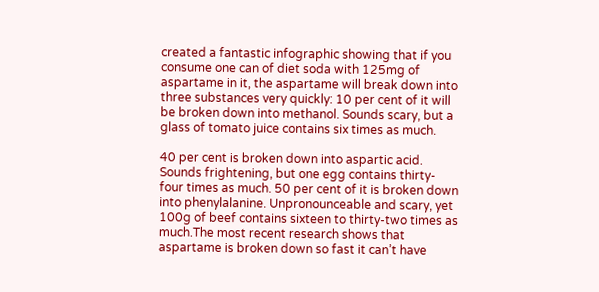created a fantastic infographic showing that if you consume one can of diet soda with 125mg of aspartame in it, the aspartame will break down into three substances very quickly: 10 per cent of it will be broken down into methanol. Sounds scary, but a glass of tomato juice contains six times as much.

40 per cent is broken down into aspartic acid. Sounds frightening, but one egg contains thirty-four times as much. 50 per cent of it is broken down into phenylalanine. Unpronounceable and scary, yet 100g of beef contains sixteen to thirty-two times as much.The most recent research shows that aspartame is broken down so fast it can’t have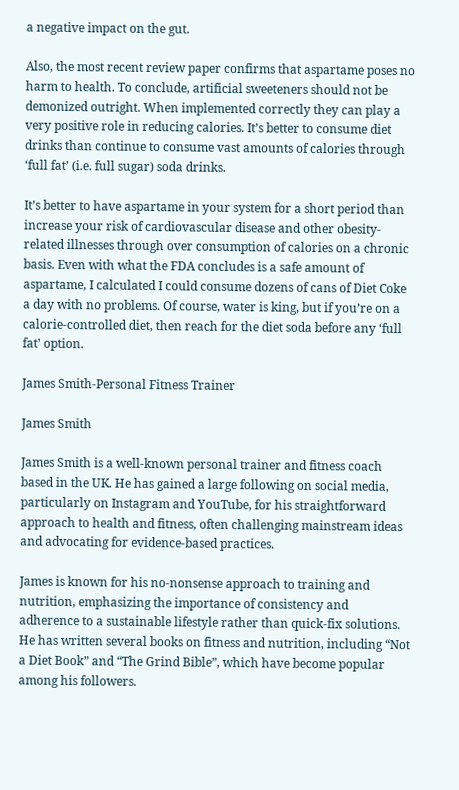a negative impact on the gut.

Also, the most recent review paper confirms that aspartame poses no harm to health. To conclude, artificial sweeteners should not be demonized outright. When implemented correctly they can play a very positive role in reducing calories. It’s better to consume diet drinks than continue to consume vast amounts of calories through ‘full fat’ (i.e. full sugar) soda drinks.

It’s better to have aspartame in your system for a short period than increase your risk of cardiovascular disease and other obesity-related illnesses through over consumption of calories on a chronic basis. Even with what the FDA concludes is a safe amount of aspartame, I calculated I could consume dozens of cans of Diet Coke a day with no problems. Of course, water is king, but if you’re on a calorie-controlled diet, then reach for the diet soda before any ‘full fat’ option.

James Smith-Personal Fitness Trainer

James Smith

James Smith is a well-known personal trainer and fitness coach based in the UK. He has gained a large following on social media, particularly on Instagram and YouTube, for his straightforward approach to health and fitness, often challenging mainstream ideas and advocating for evidence-based practices.

James is known for his no-nonsense approach to training and nutrition, emphasizing the importance of consistency and adherence to a sustainable lifestyle rather than quick-fix solutions. He has written several books on fitness and nutrition, including “Not a Diet Book” and “The Grind Bible”, which have become popular among his followers.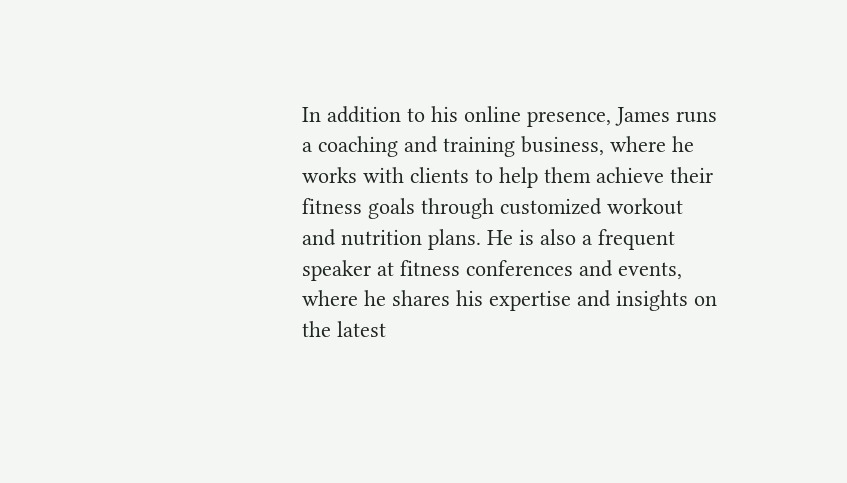In addition to his online presence, James runs a coaching and training business, where he works with clients to help them achieve their fitness goals through customized workout and nutrition plans. He is also a frequent speaker at fitness conferences and events, where he shares his expertise and insights on the latest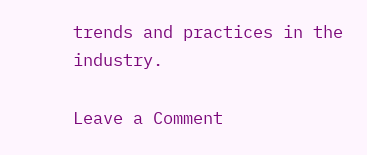trends and practices in the industry.

Leave a Comment